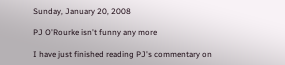Sunday, January 20, 2008

PJ O'Rourke isn't funny any more

I have just finished reading PJ's commentary on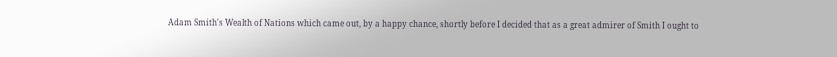Adam Smith's Wealth of Nations which came out, by a happy chance, shortly before I decided that as a great admirer of Smith I ought to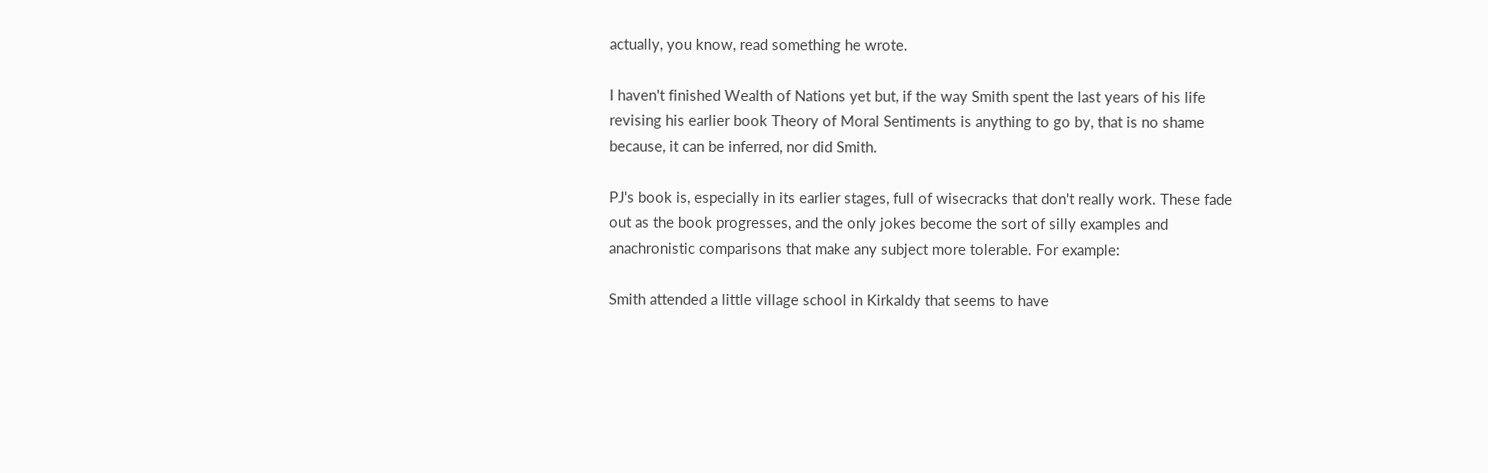actually, you know, read something he wrote.

I haven't finished Wealth of Nations yet but, if the way Smith spent the last years of his life revising his earlier book Theory of Moral Sentiments is anything to go by, that is no shame because, it can be inferred, nor did Smith.

PJ's book is, especially in its earlier stages, full of wisecracks that don't really work. These fade out as the book progresses, and the only jokes become the sort of silly examples and anachronistic comparisons that make any subject more tolerable. For example:

Smith attended a little village school in Kirkaldy that seems to have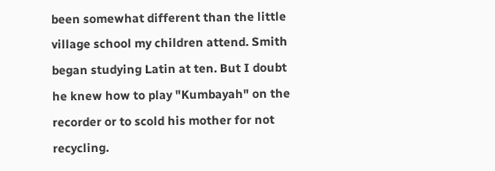been somewhat different than the little village school my children attend. Smith began studying Latin at ten. But I doubt he knew how to play "Kumbayah" on the recorder or to scold his mother for not recycling.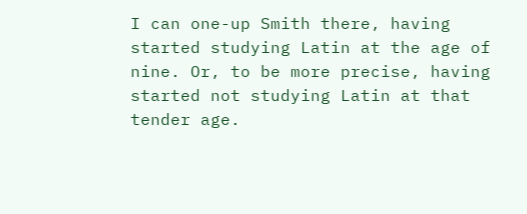I can one-up Smith there, having started studying Latin at the age of nine. Or, to be more precise, having started not studying Latin at that tender age.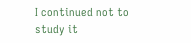I continued not to study it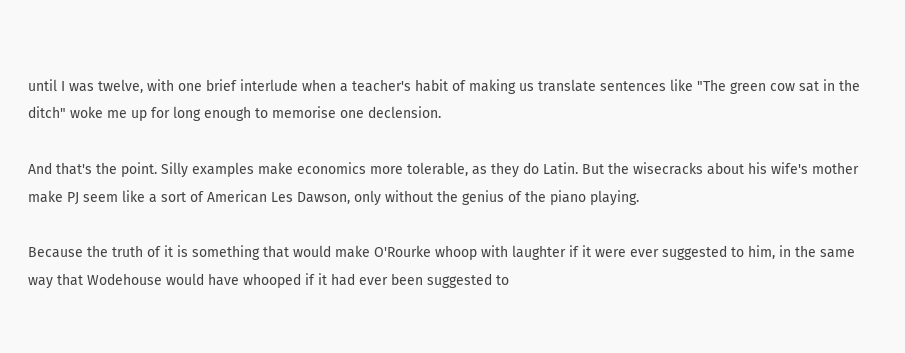until I was twelve, with one brief interlude when a teacher's habit of making us translate sentences like "The green cow sat in the ditch" woke me up for long enough to memorise one declension.

And that's the point. Silly examples make economics more tolerable, as they do Latin. But the wisecracks about his wife's mother make PJ seem like a sort of American Les Dawson, only without the genius of the piano playing.

Because the truth of it is something that would make O'Rourke whoop with laughter if it were ever suggested to him, in the same way that Wodehouse would have whooped if it had ever been suggested to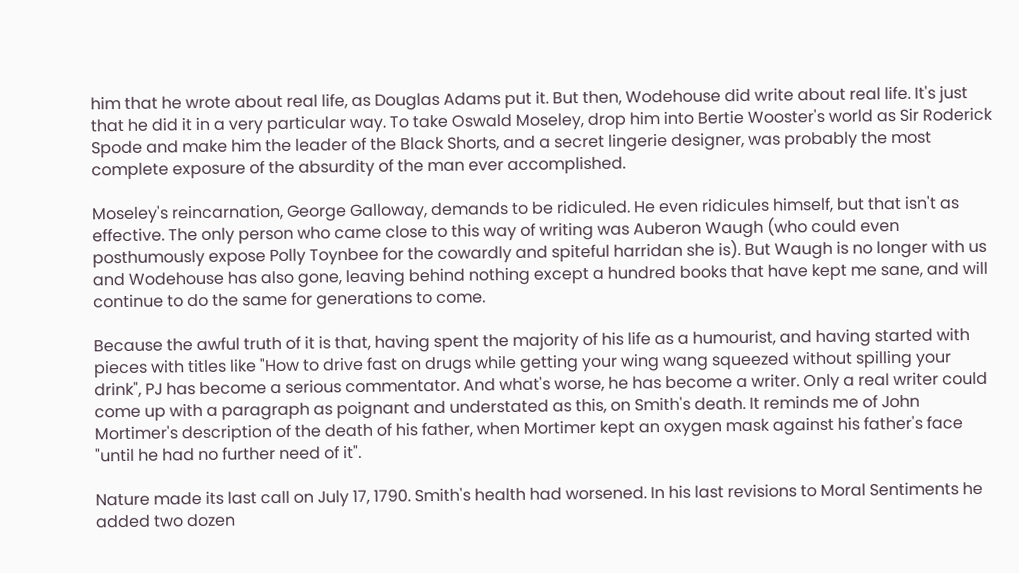him that he wrote about real life, as Douglas Adams put it. But then, Wodehouse did write about real life. It's just that he did it in a very particular way. To take Oswald Moseley, drop him into Bertie Wooster's world as Sir Roderick Spode and make him the leader of the Black Shorts, and a secret lingerie designer, was probably the most complete exposure of the absurdity of the man ever accomplished.

Moseley's reincarnation, George Galloway, demands to be ridiculed. He even ridicules himself, but that isn't as effective. The only person who came close to this way of writing was Auberon Waugh (who could even posthumously expose Polly Toynbee for the cowardly and spiteful harridan she is). But Waugh is no longer with us and Wodehouse has also gone, leaving behind nothing except a hundred books that have kept me sane, and will continue to do the same for generations to come.

Because the awful truth of it is that, having spent the majority of his life as a humourist, and having started with pieces with titles like "How to drive fast on drugs while getting your wing wang squeezed without spilling your drink", PJ has become a serious commentator. And what's worse, he has become a writer. Only a real writer could come up with a paragraph as poignant and understated as this, on Smith's death. It reminds me of John Mortimer's description of the death of his father, when Mortimer kept an oxygen mask against his father's face "until he had no further need of it".

Nature made its last call on July 17, 1790. Smith's health had worsened. In his last revisions to Moral Sentiments he added two dozen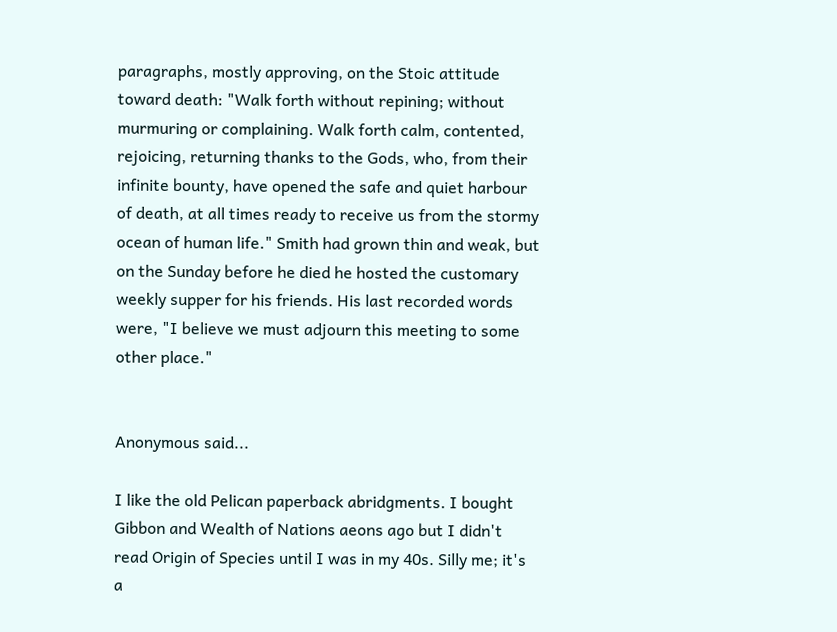paragraphs, mostly approving, on the Stoic attitude toward death: "Walk forth without repining; without murmuring or complaining. Walk forth calm, contented, rejoicing, returning thanks to the Gods, who, from their infinite bounty, have opened the safe and quiet harbour of death, at all times ready to receive us from the stormy ocean of human life." Smith had grown thin and weak, but on the Sunday before he died he hosted the customary weekly supper for his friends. His last recorded words were, "I believe we must adjourn this meeting to some other place."


Anonymous said...

I like the old Pelican paperback abridgments. I bought Gibbon and Wealth of Nations aeons ago but I didn't read Origin of Species until I was in my 40s. Silly me; it's a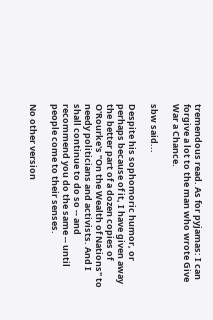tremendous read. As for pyjamas: I can forgive a lot to the man who wrote Give War a Chance.

sbw said...

Despite his sophomoric humor, or perhaps because of it, I have given away the better part of a dozen copies of O'Rourke's "On the Wealth of Nations" to needy politicians and activists. And I shall continue to do so -- and recommend you do the same -- until people come to their senses.

No other version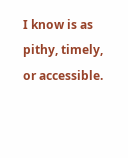I know is as pithy, timely, or accessible.